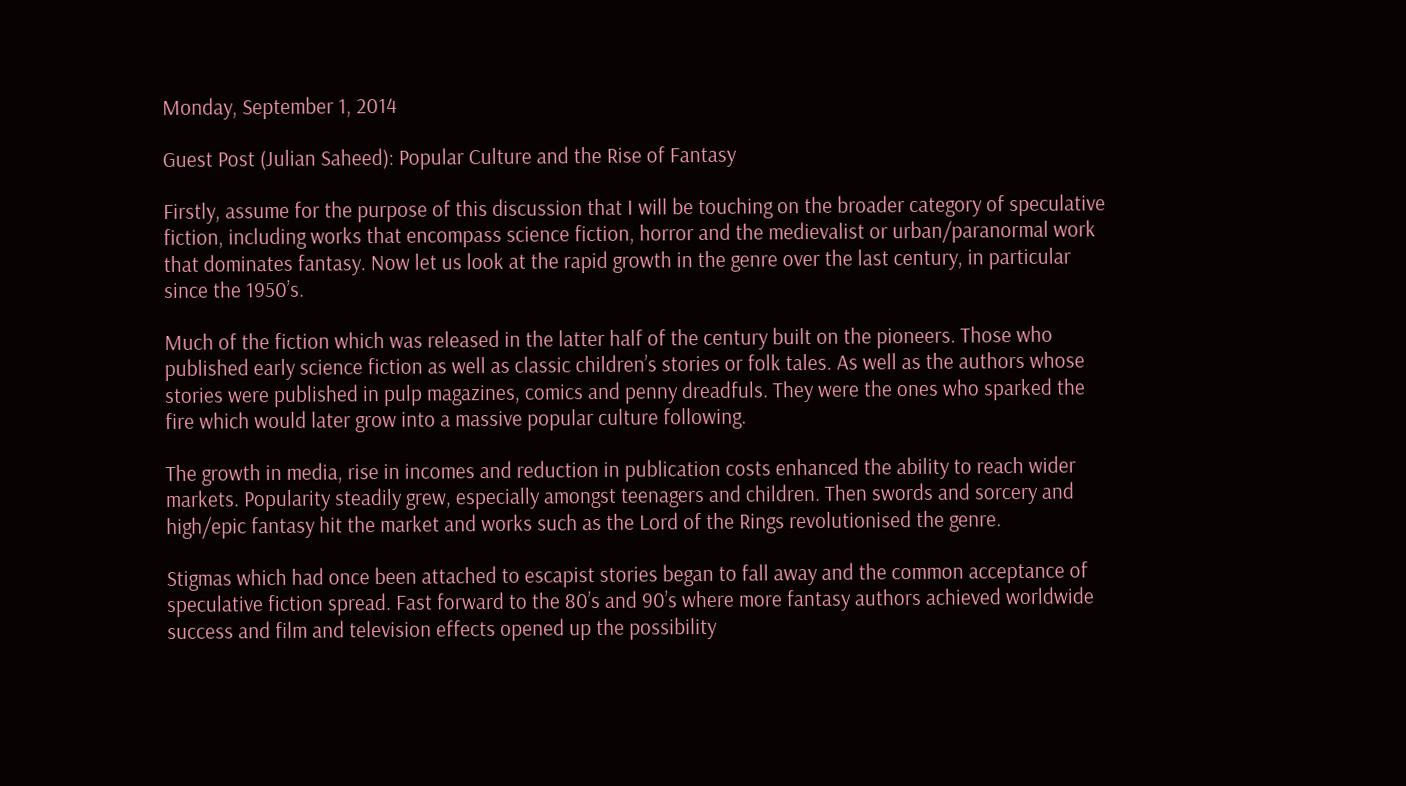Monday, September 1, 2014

Guest Post (Julian Saheed): Popular Culture and the Rise of Fantasy

Firstly, assume for the purpose of this discussion that I will be touching on the broader category of speculative fiction, including works that encompass science fiction, horror and the medievalist or urban/paranormal work that dominates fantasy. Now let us look at the rapid growth in the genre over the last century, in particular since the 1950’s.

Much of the fiction which was released in the latter half of the century built on the pioneers. Those who published early science fiction as well as classic children’s stories or folk tales. As well as the authors whose stories were published in pulp magazines, comics and penny dreadfuls. They were the ones who sparked the fire which would later grow into a massive popular culture following.

The growth in media, rise in incomes and reduction in publication costs enhanced the ability to reach wider markets. Popularity steadily grew, especially amongst teenagers and children. Then swords and sorcery and high/epic fantasy hit the market and works such as the Lord of the Rings revolutionised the genre.

Stigmas which had once been attached to escapist stories began to fall away and the common acceptance of speculative fiction spread. Fast forward to the 80’s and 90’s where more fantasy authors achieved worldwide success and film and television effects opened up the possibility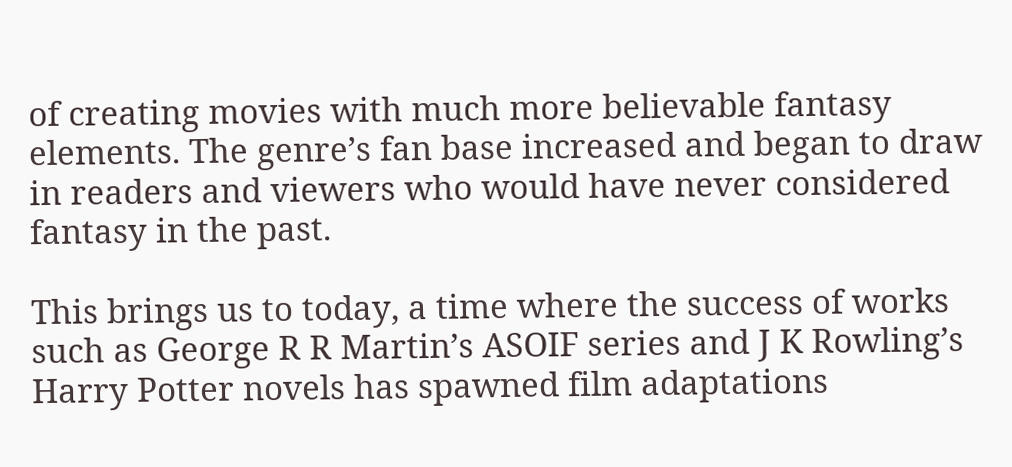of creating movies with much more believable fantasy elements. The genre’s fan base increased and began to draw in readers and viewers who would have never considered fantasy in the past.

This brings us to today, a time where the success of works such as George R R Martin’s ASOIF series and J K Rowling’s Harry Potter novels has spawned film adaptations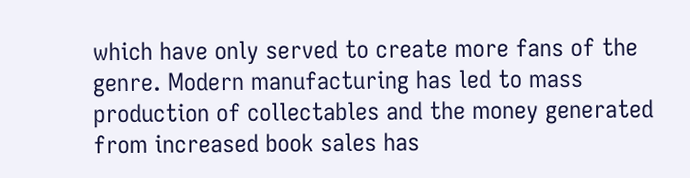which have only served to create more fans of the genre. Modern manufacturing has led to mass production of collectables and the money generated from increased book sales has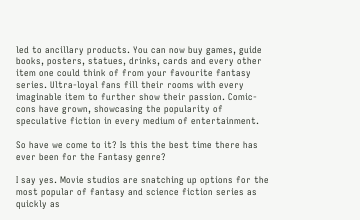led to ancillary products. You can now buy games, guide books, posters, statues, drinks, cards and every other item one could think of from your favourite fantasy series. Ultra-loyal fans fill their rooms with every imaginable item to further show their passion. Comic-cons have grown, showcasing the popularity of speculative fiction in every medium of entertainment.

So have we come to it? Is this the best time there has ever been for the Fantasy genre?

I say yes. Movie studios are snatching up options for the most popular of fantasy and science fiction series as quickly as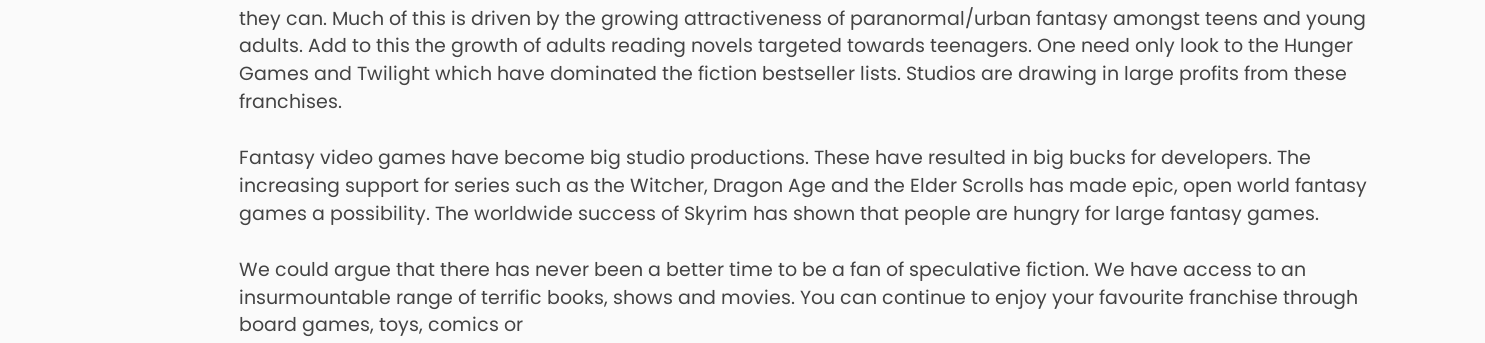they can. Much of this is driven by the growing attractiveness of paranormal/urban fantasy amongst teens and young adults. Add to this the growth of adults reading novels targeted towards teenagers. One need only look to the Hunger Games and Twilight which have dominated the fiction bestseller lists. Studios are drawing in large profits from these franchises.

Fantasy video games have become big studio productions. These have resulted in big bucks for developers. The increasing support for series such as the Witcher, Dragon Age and the Elder Scrolls has made epic, open world fantasy games a possibility. The worldwide success of Skyrim has shown that people are hungry for large fantasy games.

We could argue that there has never been a better time to be a fan of speculative fiction. We have access to an insurmountable range of terrific books, shows and movies. You can continue to enjoy your favourite franchise through board games, toys, comics or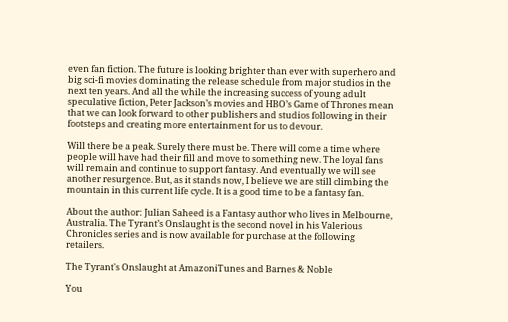even fan fiction. The future is looking brighter than ever with superhero and big sci-fi movies dominating the release schedule from major studios in the next ten years. And all the while the increasing success of young adult speculative fiction, Peter Jackson’s movies and HBO’s Game of Thrones mean that we can look forward to other publishers and studios following in their footsteps and creating more entertainment for us to devour.

Will there be a peak. Surely there must be. There will come a time where people will have had their fill and move to something new. The loyal fans will remain and continue to support fantasy. And eventually we will see another resurgence. But, as it stands now, I believe we are still climbing the mountain in this current life cycle. It is a good time to be a fantasy fan.

About the author: Julian Saheed is a Fantasy author who lives in Melbourne, Australia. The Tyrant’s Onslaught is the second novel in his Valerious Chronicles series and is now available for purchase at the following retailers.

The Tyrant's Onslaught at AmazoniTunes and Barnes & Noble

You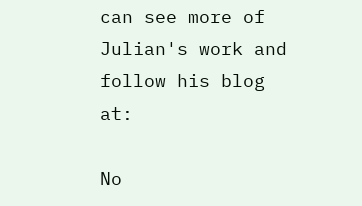can see more of Julian's work and follow his blog at:

No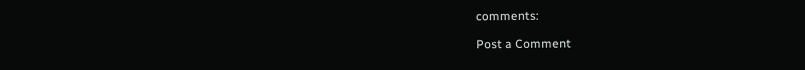comments:

Post a Comment